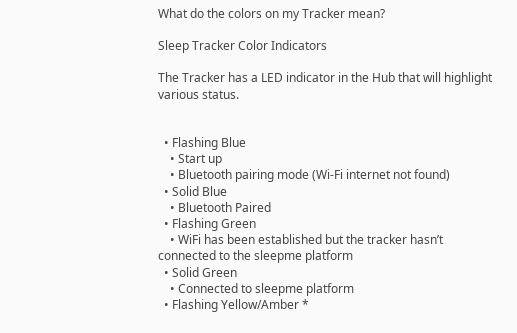What do the colors on my Tracker mean?

Sleep Tracker Color Indicators

The Tracker has a LED indicator in the Hub that will highlight various status.


  • Flashing Blue
    • Start up
    • Bluetooth pairing mode (Wi-Fi internet not found)
  • Solid Blue
    • Bluetooth Paired
  • Flashing Green
    • WiFi has been established but the tracker hasn’t connected to the sleepme platform
  • Solid Green
    • Connected to sleepme platform
  • Flashing Yellow/Amber *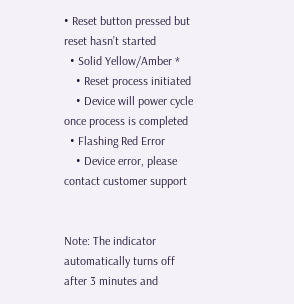• Reset button pressed but reset hasn’t started
  • Solid Yellow/Amber *
    • Reset process initiated
    • Device will power cycle once process is completed
  • Flashing Red Error
    • Device error, please contact customer support


Note: The indicator automatically turns off after 3 minutes and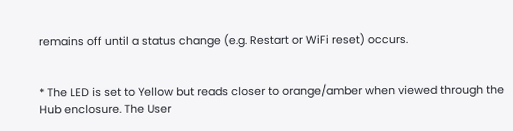remains off until a status change (e.g. Restart or WiFi reset) occurs.


* The LED is set to Yellow but reads closer to orange/amber when viewed through the Hub enclosure. The User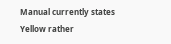Manual currently states Yellow rather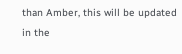than Amber, this will be updated in the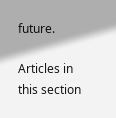future.

Articles in this section